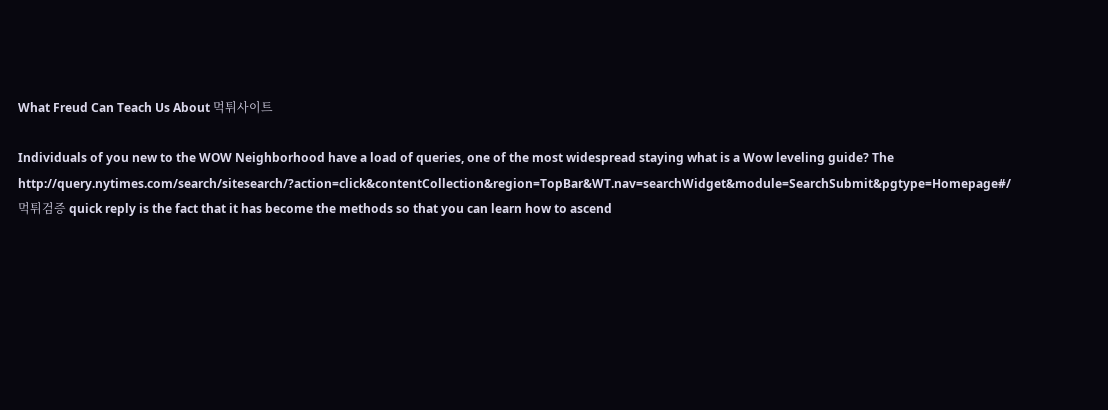What Freud Can Teach Us About 먹튀사이트

Individuals of you new to the WOW Neighborhood have a load of queries, one of the most widespread staying what is a Wow leveling guide? The http://query.nytimes.com/search/sitesearch/?action=click&contentCollection&region=TopBar&WT.nav=searchWidget&module=SearchSubmit&pgtype=Homepage#/먹튀검증 quick reply is the fact that it has become the methods so that you can learn how to ascend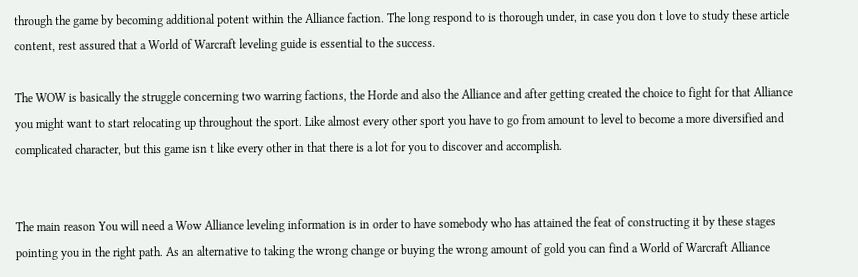through the game by becoming additional potent within the Alliance faction. The long respond to is thorough under, in case you don t love to study these article content, rest assured that a World of Warcraft leveling guide is essential to the success.

The WOW is basically the struggle concerning two warring factions, the Horde and also the Alliance and after getting created the choice to fight for that Alliance you might want to start relocating up throughout the sport. Like almost every other sport you have to go from amount to level to become a more diversified and complicated character, but this game isn t like every other in that there is a lot for you to discover and accomplish.


The main reason You will need a Wow Alliance leveling information is in order to have somebody who has attained the feat of constructing it by these stages pointing you in the right path. As an alternative to taking the wrong change or buying the wrong amount of gold you can find a World of Warcraft Alliance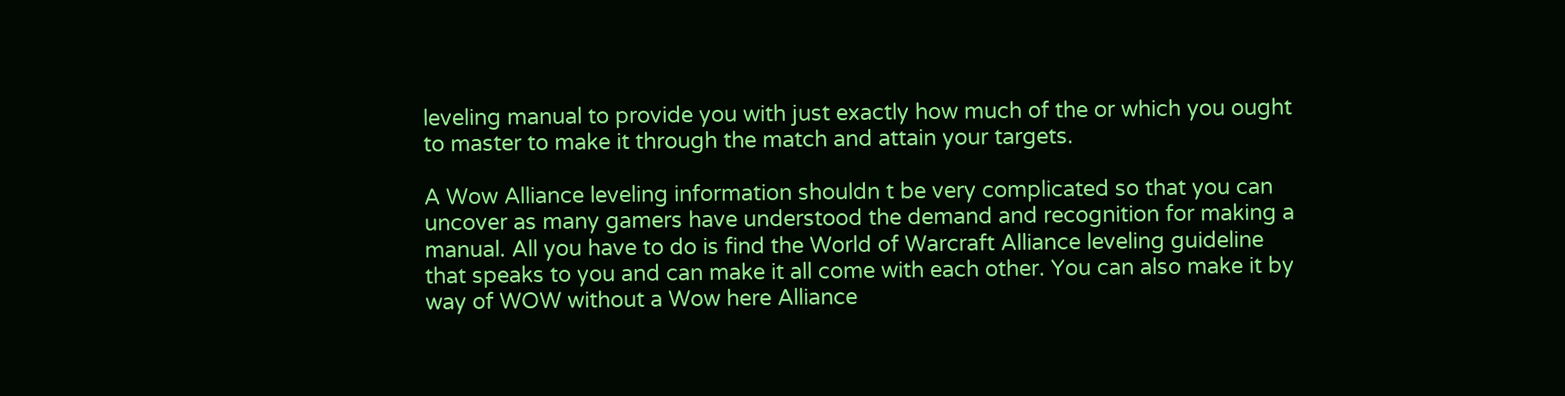leveling manual to provide you with just exactly how much of the or which you ought to master to make it through the match and attain your targets.

A Wow Alliance leveling information shouldn t be very complicated so that you can uncover as many gamers have understood the demand and recognition for making a manual. All you have to do is find the World of Warcraft Alliance leveling guideline that speaks to you and can make it all come with each other. You can also make it by way of WOW without a Wow here Alliance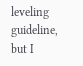leveling guideline, but I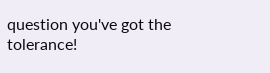question you've got the tolerance!